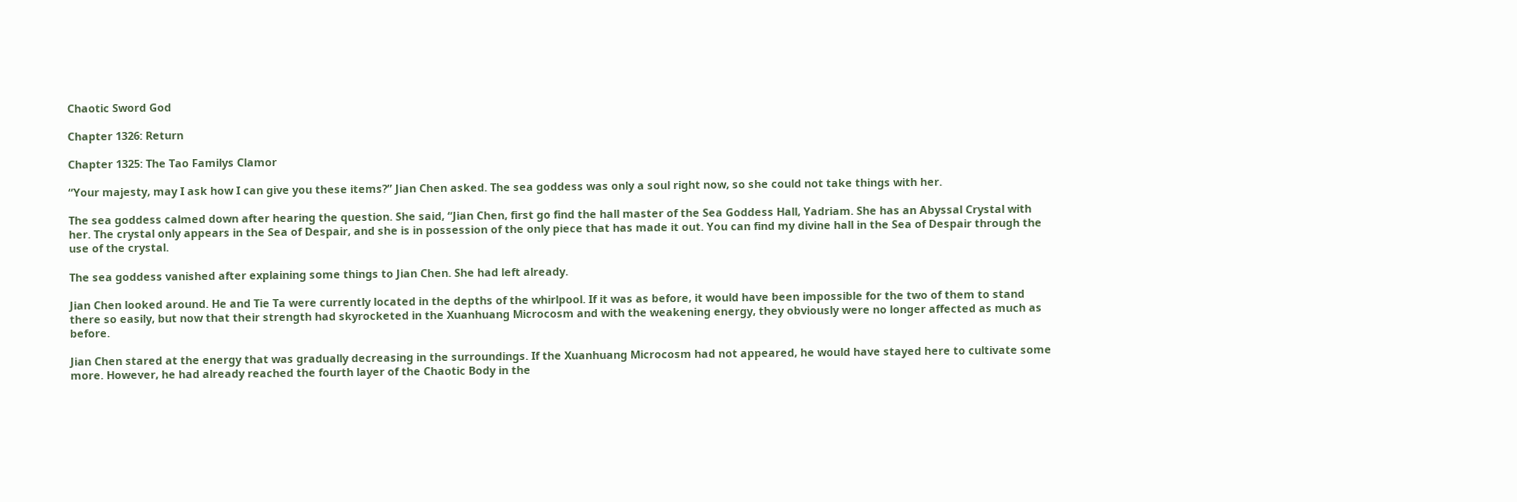Chaotic Sword God

Chapter 1326: Return

Chapter 1325: The Tao Familys Clamor

“Your majesty, may I ask how I can give you these items?” Jian Chen asked. The sea goddess was only a soul right now, so she could not take things with her.

The sea goddess calmed down after hearing the question. She said, “Jian Chen, first go find the hall master of the Sea Goddess Hall, Yadriam. She has an Abyssal Crystal with her. The crystal only appears in the Sea of Despair, and she is in possession of the only piece that has made it out. You can find my divine hall in the Sea of Despair through the use of the crystal.

The sea goddess vanished after explaining some things to Jian Chen. She had left already.

Jian Chen looked around. He and Tie Ta were currently located in the depths of the whirlpool. If it was as before, it would have been impossible for the two of them to stand there so easily, but now that their strength had skyrocketed in the Xuanhuang Microcosm and with the weakening energy, they obviously were no longer affected as much as before.

Jian Chen stared at the energy that was gradually decreasing in the surroundings. If the Xuanhuang Microcosm had not appeared, he would have stayed here to cultivate some more. However, he had already reached the fourth layer of the Chaotic Body in the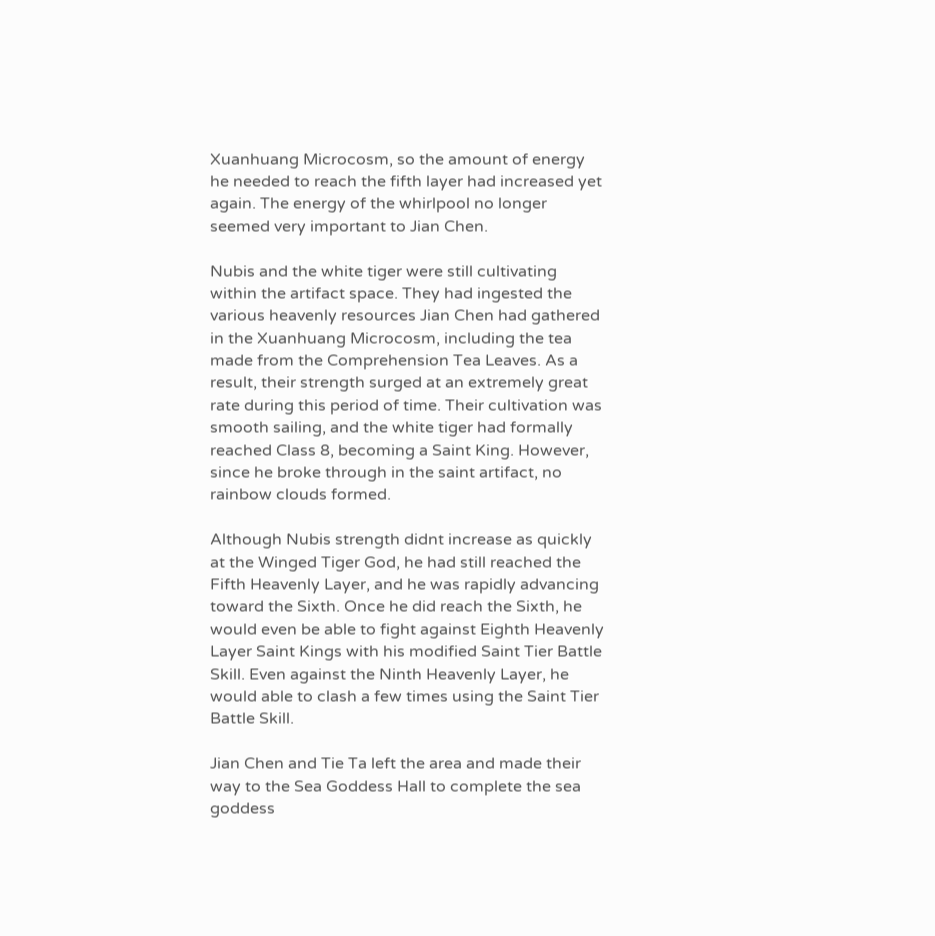Xuanhuang Microcosm, so the amount of energy he needed to reach the fifth layer had increased yet again. The energy of the whirlpool no longer seemed very important to Jian Chen.

Nubis and the white tiger were still cultivating within the artifact space. They had ingested the various heavenly resources Jian Chen had gathered in the Xuanhuang Microcosm, including the tea made from the Comprehension Tea Leaves. As a result, their strength surged at an extremely great rate during this period of time. Their cultivation was smooth sailing, and the white tiger had formally reached Class 8, becoming a Saint King. However, since he broke through in the saint artifact, no rainbow clouds formed.

Although Nubis strength didnt increase as quickly at the Winged Tiger God, he had still reached the Fifth Heavenly Layer, and he was rapidly advancing toward the Sixth. Once he did reach the Sixth, he would even be able to fight against Eighth Heavenly Layer Saint Kings with his modified Saint Tier Battle Skill. Even against the Ninth Heavenly Layer, he would able to clash a few times using the Saint Tier Battle Skill.

Jian Chen and Tie Ta left the area and made their way to the Sea Goddess Hall to complete the sea goddess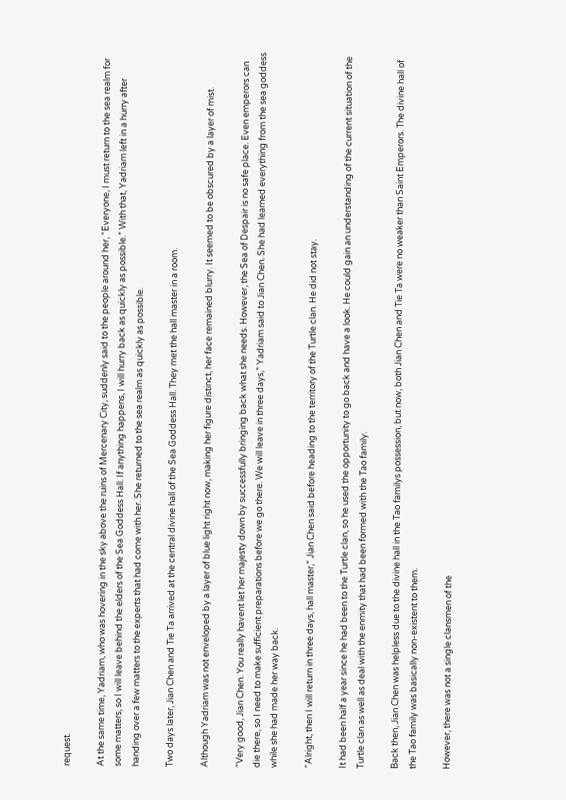request.

At the same time, Yadriam, who was hovering in the sky above the ruins of Mercenary City, suddenly said to the people around her, “Everyone, I must return to the sea realm for some matters, so I will leave behind the elders of the Sea Goddess Hall. If anything happens, I will hurry back as quickly as possible.” With that, Yadriam left in a hurry after handing over a few matters to the experts that had come with her. She returned to the sea realm as quickly as possible.

Two days later, Jian Chen and Tie Ta arrived at the central divine hall of the Sea Goddess Hall. They met the hall master in a room.

Although Yadriam was not enveloped by a layer of blue light right now, making her figure distinct, her face remained blurry. It seemed to be obscured by a layer of mist.

“Very good, Jian Chen. You really havent let her majesty down by successfully bringing back what she needs. However, the Sea of Despair is no safe place. Even emperors can die there, so I need to make sufficient preparations before we go there. We will leave in three days,” Yadriam said to Jian Chen. She had learned everything from the sea goddess while she had made her way back.

“Alright, then I will return in three days, hall master,” Jian Chen said before heading to the territory of the Turtle clan. He did not stay.

It had been half a year since he had been to the Turtle clan, so he used the opportunity to go back and have a look. He could gain an understanding of the current situation of the Turtle clan as well as deal with the enmity that had been formed with the Tao family.

Back then, Jian Chen was helpless due to the divine hall in the Tao familys possession, but now, both Jian Chen and Tie Ta were no weaker than Saint Emperors. The divine hall of the Tao family was basically non-existent to them.

However, there was not a single clansmen of the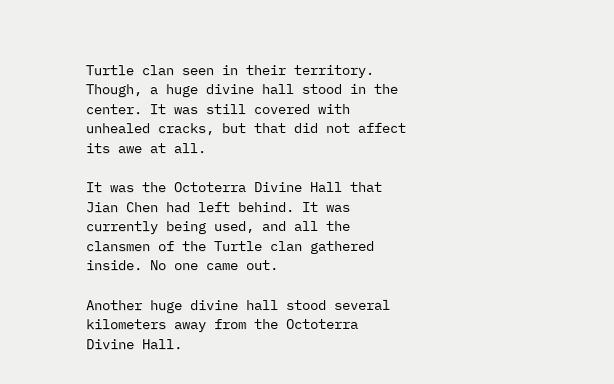Turtle clan seen in their territory. Though, a huge divine hall stood in the center. It was still covered with unhealed cracks, but that did not affect its awe at all.

It was the Octoterra Divine Hall that Jian Chen had left behind. It was currently being used, and all the clansmen of the Turtle clan gathered inside. No one came out.

Another huge divine hall stood several kilometers away from the Octoterra Divine Hall.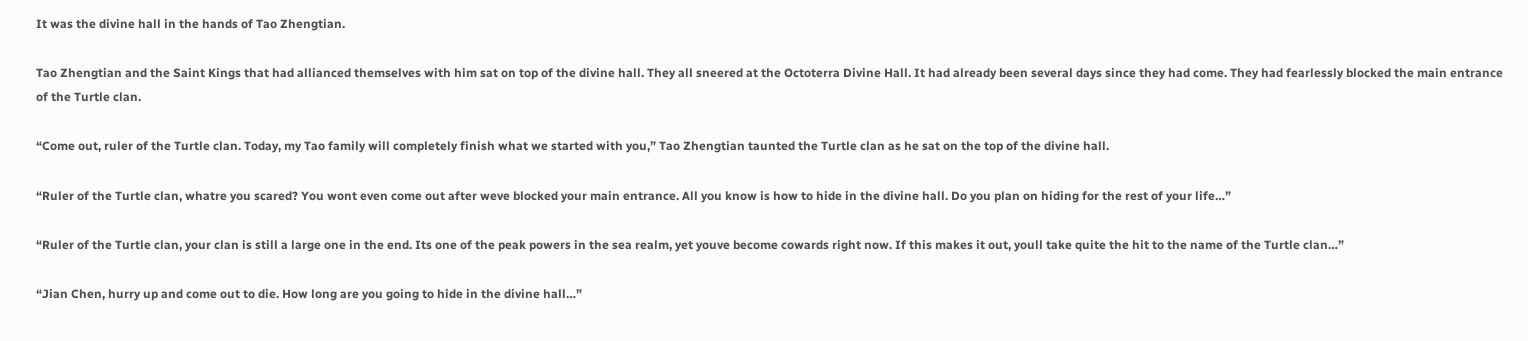It was the divine hall in the hands of Tao Zhengtian.

Tao Zhengtian and the Saint Kings that had allianced themselves with him sat on top of the divine hall. They all sneered at the Octoterra Divine Hall. It had already been several days since they had come. They had fearlessly blocked the main entrance of the Turtle clan.

“Come out, ruler of the Turtle clan. Today, my Tao family will completely finish what we started with you,” Tao Zhengtian taunted the Turtle clan as he sat on the top of the divine hall.

“Ruler of the Turtle clan, whatre you scared? You wont even come out after weve blocked your main entrance. All you know is how to hide in the divine hall. Do you plan on hiding for the rest of your life…”

“Ruler of the Turtle clan, your clan is still a large one in the end. Its one of the peak powers in the sea realm, yet youve become cowards right now. If this makes it out, youll take quite the hit to the name of the Turtle clan…”

“Jian Chen, hurry up and come out to die. How long are you going to hide in the divine hall…”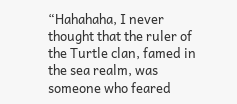“Hahahaha, I never thought that the ruler of the Turtle clan, famed in the sea realm, was someone who feared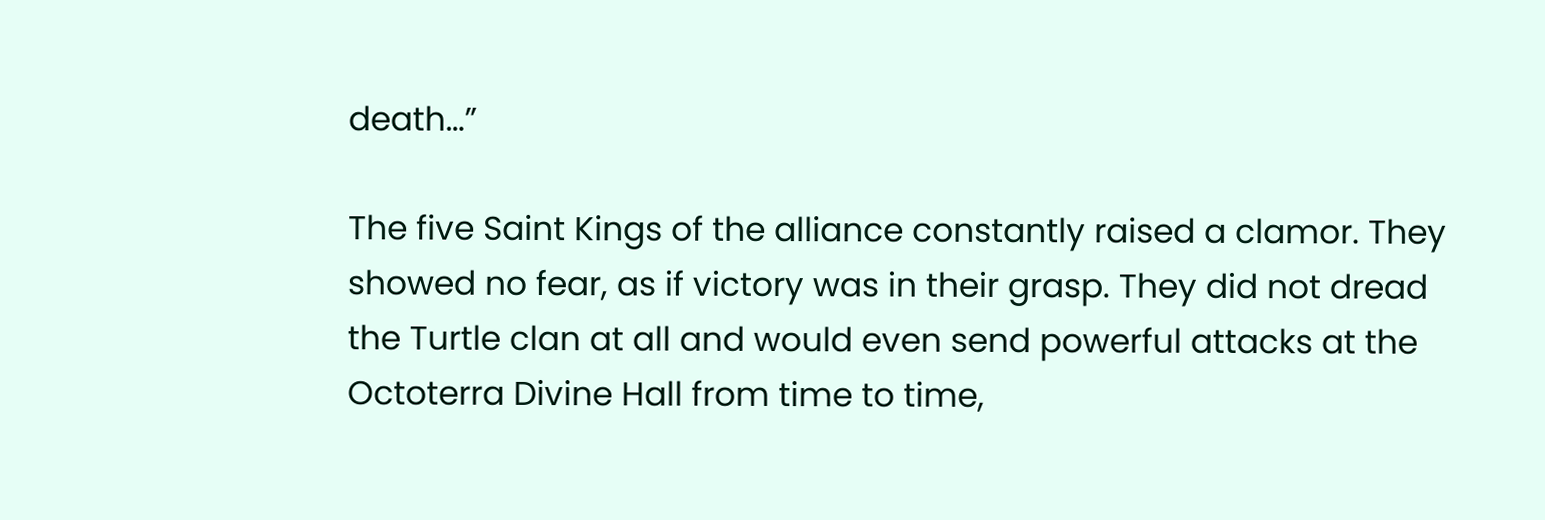death…”

The five Saint Kings of the alliance constantly raised a clamor. They showed no fear, as if victory was in their grasp. They did not dread the Turtle clan at all and would even send powerful attacks at the Octoterra Divine Hall from time to time,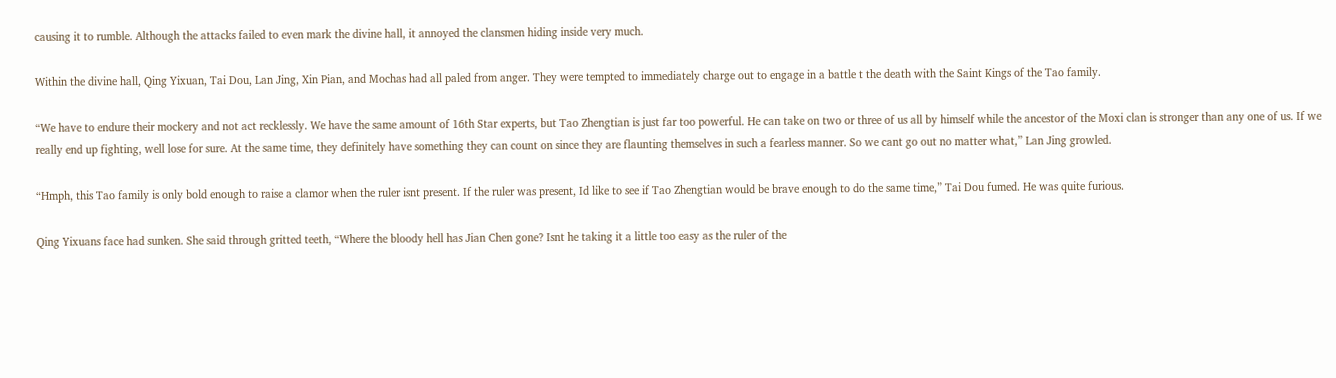causing it to rumble. Although the attacks failed to even mark the divine hall, it annoyed the clansmen hiding inside very much.

Within the divine hall, Qing Yixuan, Tai Dou, Lan Jing, Xin Pian, and Mochas had all paled from anger. They were tempted to immediately charge out to engage in a battle t the death with the Saint Kings of the Tao family.

“We have to endure their mockery and not act recklessly. We have the same amount of 16th Star experts, but Tao Zhengtian is just far too powerful. He can take on two or three of us all by himself while the ancestor of the Moxi clan is stronger than any one of us. If we really end up fighting, well lose for sure. At the same time, they definitely have something they can count on since they are flaunting themselves in such a fearless manner. So we cant go out no matter what,” Lan Jing growled.

“Hmph, this Tao family is only bold enough to raise a clamor when the ruler isnt present. If the ruler was present, Id like to see if Tao Zhengtian would be brave enough to do the same time,” Tai Dou fumed. He was quite furious.

Qing Yixuans face had sunken. She said through gritted teeth, “Where the bloody hell has Jian Chen gone? Isnt he taking it a little too easy as the ruler of the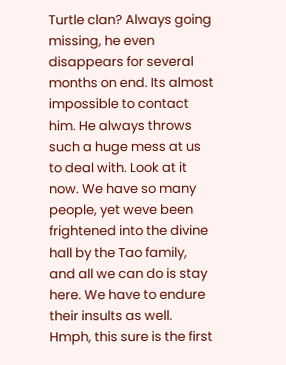Turtle clan? Always going missing, he even disappears for several months on end. Its almost impossible to contact him. He always throws such a huge mess at us to deal with. Look at it now. We have so many people, yet weve been frightened into the divine hall by the Tao family, and all we can do is stay here. We have to endure their insults as well. Hmph, this sure is the first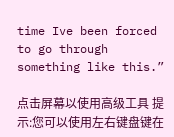time Ive been forced to go through something like this.”

点击屏幕以使用高级工具 提示:您可以使用左右键盘键在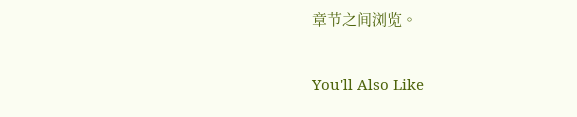章节之间浏览。

You'll Also Like